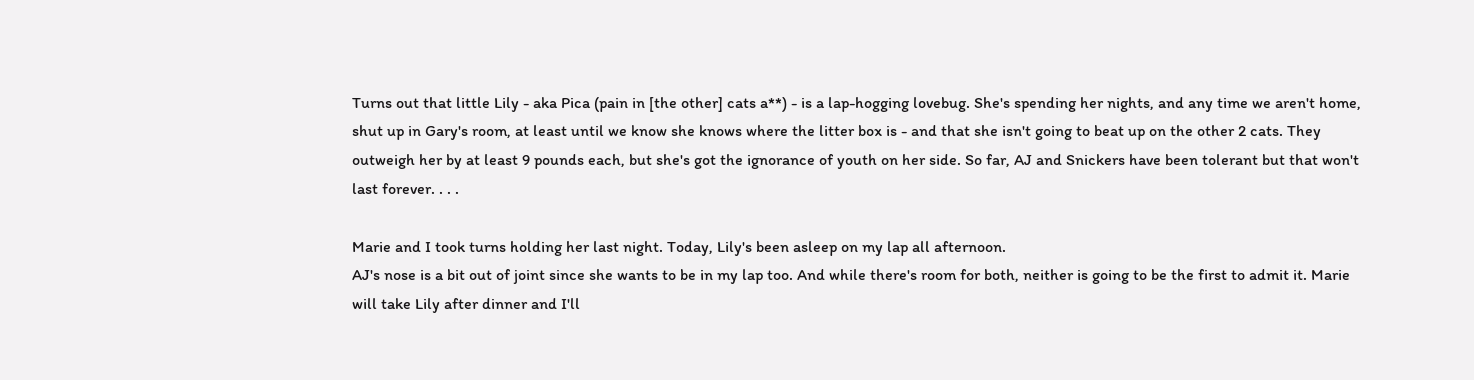Turns out that little Lily - aka Pica (pain in [the other] cats a**) - is a lap-hogging lovebug. She's spending her nights, and any time we aren't home, shut up in Gary's room, at least until we know she knows where the litter box is - and that she isn't going to beat up on the other 2 cats. They outweigh her by at least 9 pounds each, but she's got the ignorance of youth on her side. So far, AJ and Snickers have been tolerant but that won't last forever. . . .

Marie and I took turns holding her last night. Today, Lily's been asleep on my lap all afternoon.
AJ's nose is a bit out of joint since she wants to be in my lap too. And while there's room for both, neither is going to be the first to admit it. Marie will take Lily after dinner and I'll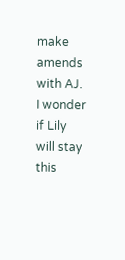make amends with AJ. I wonder if Lily will stay this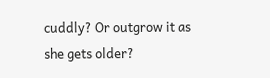cuddly? Or outgrow it as she gets older?